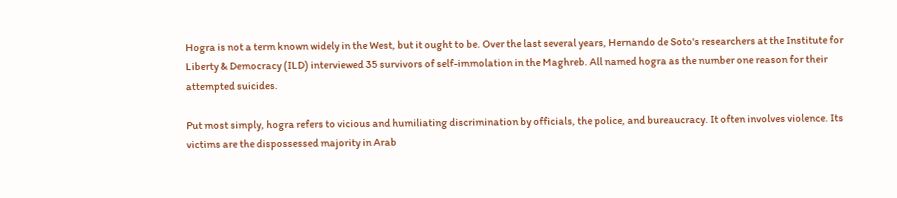Hogra is not a term known widely in the West, but it ought to be. Over the last several years, Hernando de Soto's researchers at the Institute for Liberty & Democracy (ILD) interviewed 35 survivors of self-immolation in the Maghreb. All named hogra as the number one reason for their attempted suicides.

Put most simply, hogra refers to vicious and humiliating discrimination by officials, the police, and bureaucracy. It often involves violence. Its victims are the dispossessed majority in Arab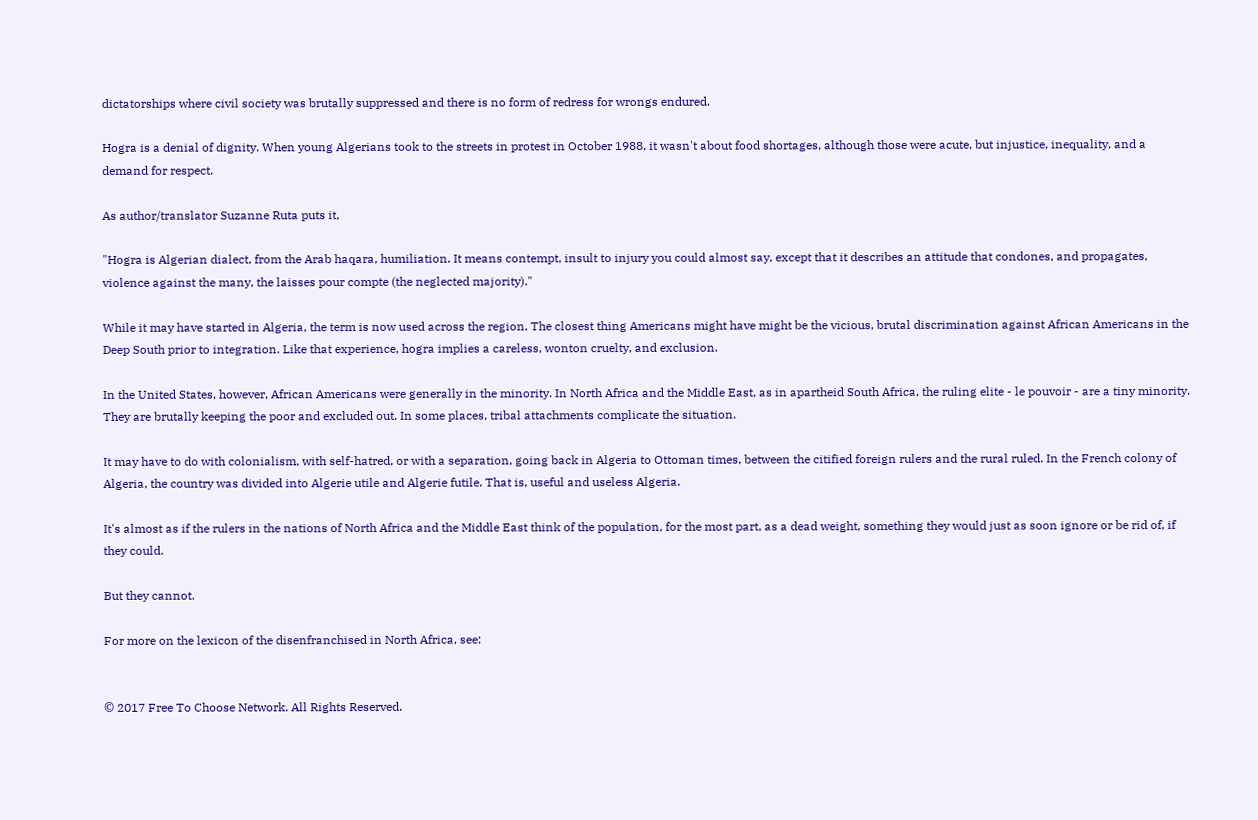dictatorships where civil society was brutally suppressed and there is no form of redress for wrongs endured.

Hogra is a denial of dignity. When young Algerians took to the streets in protest in October 1988, it wasn't about food shortages, although those were acute, but injustice, inequality, and a demand for respect.

As author/translator Suzanne Ruta puts it,

"Hogra is Algerian dialect, from the Arab haqara, humiliation. It means contempt, insult to injury you could almost say, except that it describes an attitude that condones, and propagates, violence against the many, the laisses pour compte (the neglected majority)."

While it may have started in Algeria, the term is now used across the region. The closest thing Americans might have might be the vicious, brutal discrimination against African Americans in the Deep South prior to integration. Like that experience, hogra implies a careless, wonton cruelty, and exclusion.

In the United States, however, African Americans were generally in the minority. In North Africa and the Middle East, as in apartheid South Africa, the ruling elite - le pouvoir - are a tiny minority. They are brutally keeping the poor and excluded out. In some places, tribal attachments complicate the situation.

It may have to do with colonialism, with self-hatred, or with a separation, going back in Algeria to Ottoman times, between the citified foreign rulers and the rural ruled. In the French colony of Algeria, the country was divided into Algerie utile and Algerie futile. That is, useful and useless Algeria.

It's almost as if the rulers in the nations of North Africa and the Middle East think of the population, for the most part, as a dead weight, something they would just as soon ignore or be rid of, if they could.

But they cannot.

For more on the lexicon of the disenfranchised in North Africa, see:


© 2017 Free To Choose Network. All Rights Reserved.